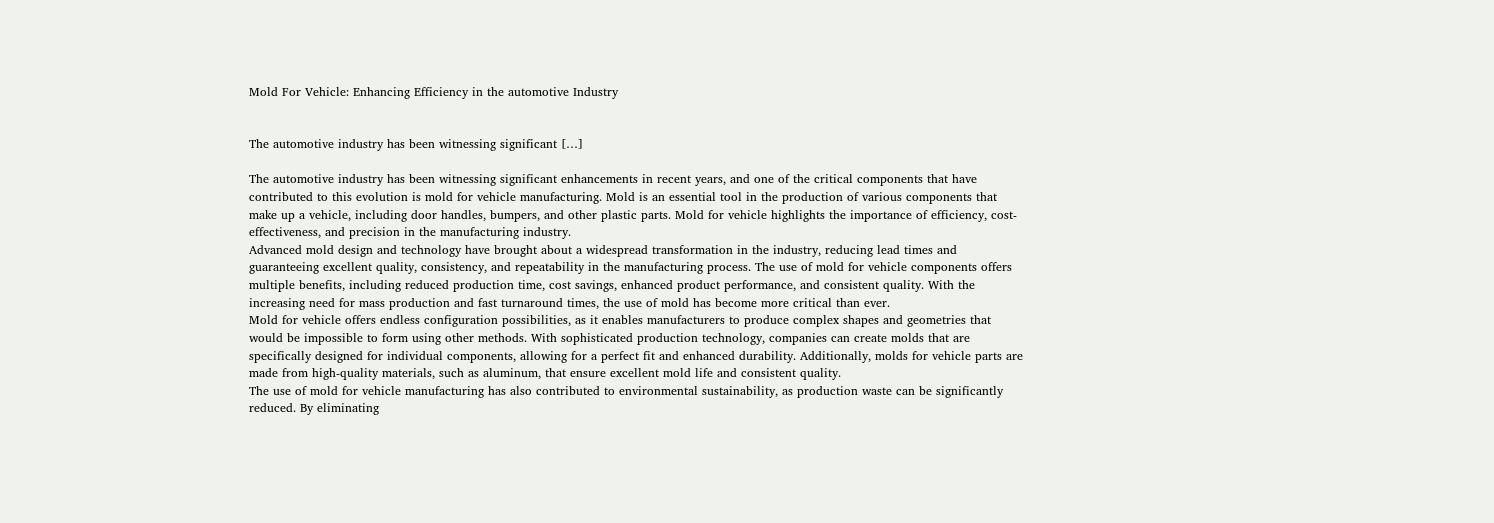Mold For Vehicle: Enhancing Efficiency in the automotive Industry


The automotive industry has been witnessing significant […]

The automotive industry has been witnessing significant enhancements in recent years, and one of the critical components that have contributed to this evolution is mold for vehicle manufacturing. Mold is an essential tool in the production of various components that make up a vehicle, including door handles, bumpers, and other plastic parts. Mold for vehicle highlights the importance of efficiency, cost-effectiveness, and precision in the manufacturing industry.
Advanced mold design and technology have brought about a widespread transformation in the industry, reducing lead times and guaranteeing excellent quality, consistency, and repeatability in the manufacturing process. The use of mold for vehicle components offers multiple benefits, including reduced production time, cost savings, enhanced product performance, and consistent quality. With the increasing need for mass production and fast turnaround times, the use of mold has become more critical than ever.
Mold for vehicle offers endless configuration possibilities, as it enables manufacturers to produce complex shapes and geometries that would be impossible to form using other methods. With sophisticated production technology, companies can create molds that are specifically designed for individual components, allowing for a perfect fit and enhanced durability. Additionally, molds for vehicle parts are made from high-quality materials, such as aluminum, that ensure excellent mold life and consistent quality.
The use of mold for vehicle manufacturing has also contributed to environmental sustainability, as production waste can be significantly reduced. By eliminating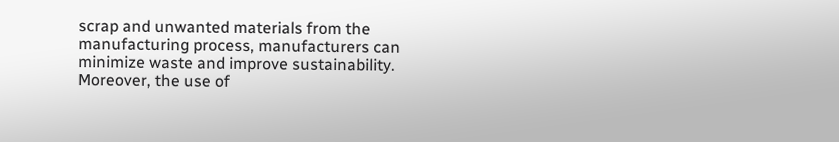scrap and unwanted materials from the manufacturing process, manufacturers can minimize waste and improve sustainability. Moreover, the use of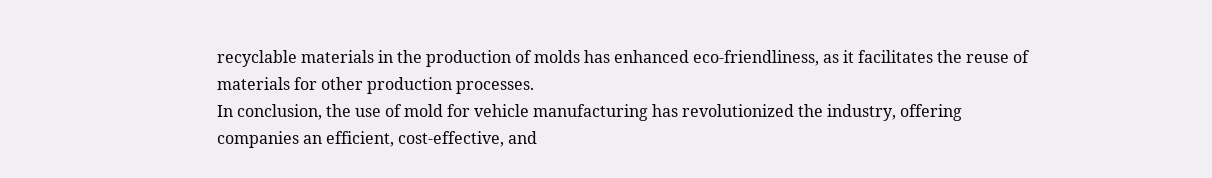recyclable materials in the production of molds has enhanced eco-friendliness, as it facilitates the reuse of materials for other production processes.
In conclusion, the use of mold for vehicle manufacturing has revolutionized the industry, offering companies an efficient, cost-effective, and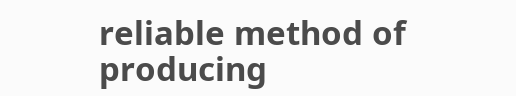reliable method of producing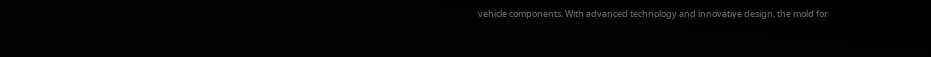vehicle components. With advanced technology and innovative design, the mold for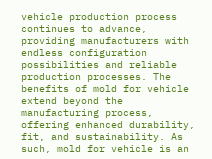vehicle production process continues to advance, providing manufacturers with endless configuration possibilities and reliable production processes. The benefits of mold for vehicle extend beyond the manufacturing process, offering enhanced durability, fit, and sustainability. As such, mold for vehicle is an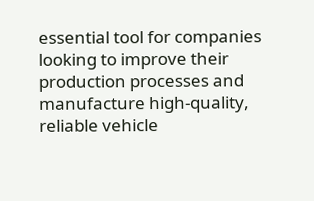essential tool for companies looking to improve their production processes and manufacture high-quality, reliable vehicle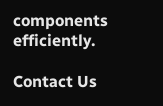components efficiently.

Contact Us